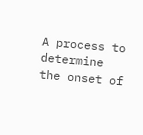A process to determine the onset of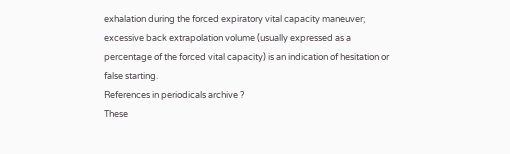exhalation during the forced expiratory vital capacity maneuver; excessive back extrapolation volume (usually expressed as a percentage of the forced vital capacity) is an indication of hesitation or false starting.
References in periodicals archive ?
These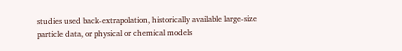studies used back-extrapolation, historically available large-size particle data, or physical or chemical models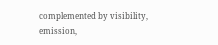complemented by visibility, emission,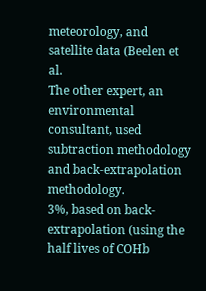meteorology, and satellite data (Beelen et al.
The other expert, an environmental consultant, used subtraction methodology and back-extrapolation methodology.
3%, based on back-extrapolation (using the half lives of COHb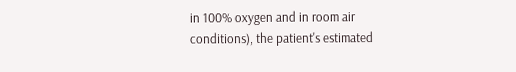in 100% oxygen and in room air conditions), the patient's estimated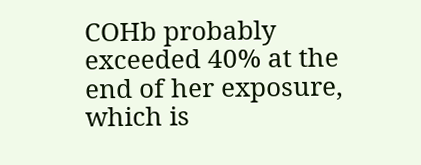COHb probably exceeded 40% at the end of her exposure, which is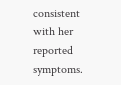consistent with her reported symptoms.